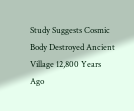Study Suggests Cosmic Body Destroyed Ancient Village 12,800 Years Ago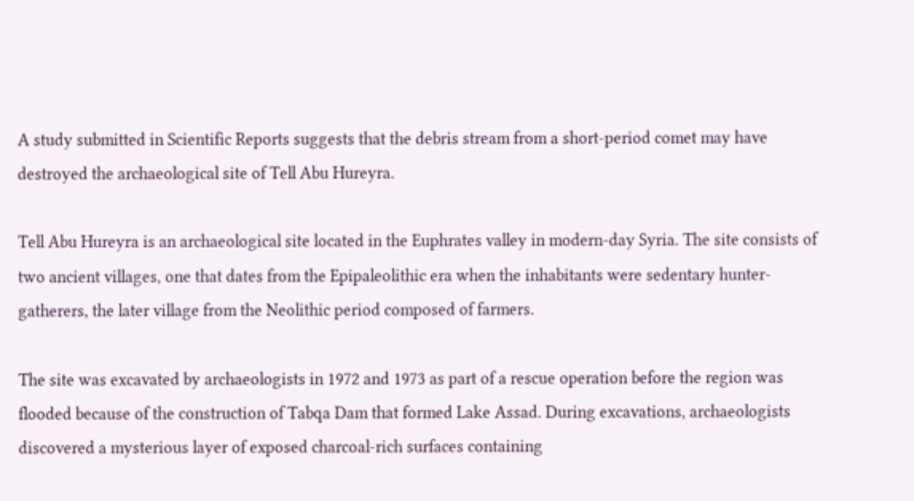A study submitted in Scientific Reports suggests that the debris stream from a short-period comet may have destroyed the archaeological site of Tell Abu Hureyra.

Tell Abu Hureyra is an archaeological site located in the Euphrates valley in modern-day Syria. The site consists of two ancient villages, one that dates from the Epipaleolithic era when the inhabitants were sedentary hunter-gatherers, the later village from the Neolithic period composed of farmers.

The site was excavated by archaeologists in 1972 and 1973 as part of a rescue operation before the region was flooded because of the construction of Tabqa Dam that formed Lake Assad. During excavations, archaeologists discovered a mysterious layer of exposed charcoal-rich surfaces containing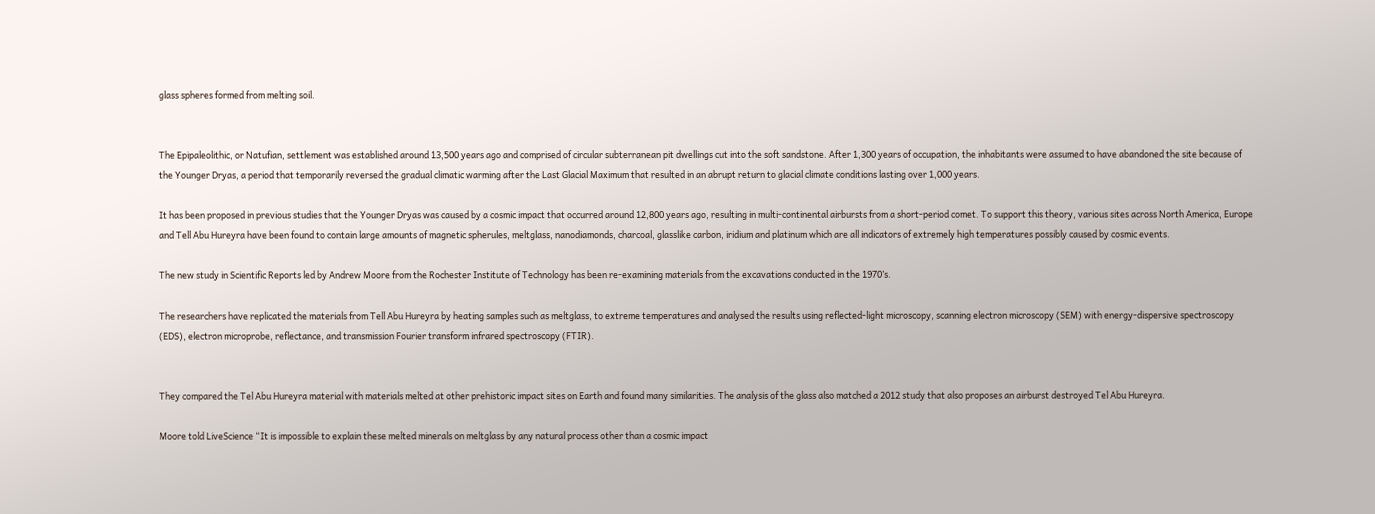glass spheres formed from melting soil.


The Epipaleolithic, or Natufian, settlement was established around 13,500 years ago and comprised of circular subterranean pit dwellings cut into the soft sandstone. After 1,300 years of occupation, the inhabitants were assumed to have abandoned the site because of the Younger Dryas, a period that temporarily reversed the gradual climatic warming after the Last Glacial Maximum that resulted in an abrupt return to glacial climate conditions lasting over 1,000 years.

It has been proposed in previous studies that the Younger Dryas was caused by a cosmic impact that occurred around 12,800 years ago, resulting in multi-continental airbursts from a short-period comet. To support this theory, various sites across North America, Europe and Tell Abu Hureyra have been found to contain large amounts of magnetic spherules, meltglass, nanodiamonds, charcoal, glasslike carbon, iridium and platinum which are all indicators of extremely high temperatures possibly caused by cosmic events.

The new study in Scientific Reports led by Andrew Moore from the Rochester Institute of Technology has been re-examining materials from the excavations conducted in the 1970’s.

The researchers have replicated the materials from Tell Abu Hureyra by heating samples such as meltglass, to extreme temperatures and analysed the results using reflected-light microscopy, scanning electron microscopy (SEM) with energy-dispersive spectroscopy (EDS), electron microprobe, reflectance, and transmission Fourier transform infrared spectroscopy (FTIR).


They compared the Tel Abu Hureyra material with materials melted at other prehistoric impact sites on Earth and found many similarities. The analysis of the glass also matched a 2012 study that also proposes an airburst destroyed Tel Abu Hureyra.

Moore told LiveScience “It is impossible to explain these melted minerals on meltglass by any natural process other than a cosmic impact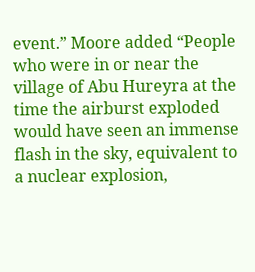event.” Moore added “People who were in or near the village of Abu Hureyra at the time the airburst exploded would have seen an immense flash in the sky, equivalent to a nuclear explosion,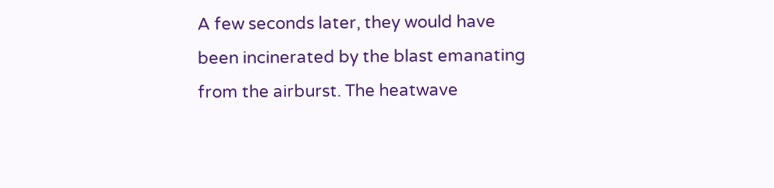A few seconds later, they would have been incinerated by the blast emanating from the airburst. The heatwave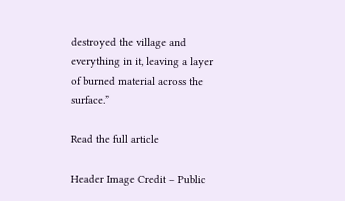destroyed the village and everything in it, leaving a layer of burned material across the surface.”

Read the full article

Header Image Credit – Public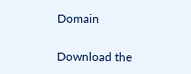Domain

Download the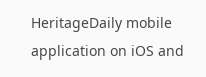HeritageDaily mobile application on iOS and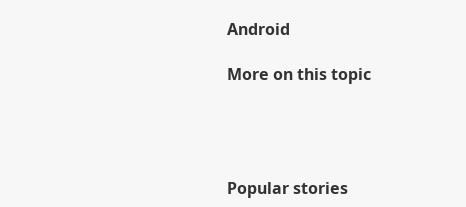Android

More on this topic




Popular stories